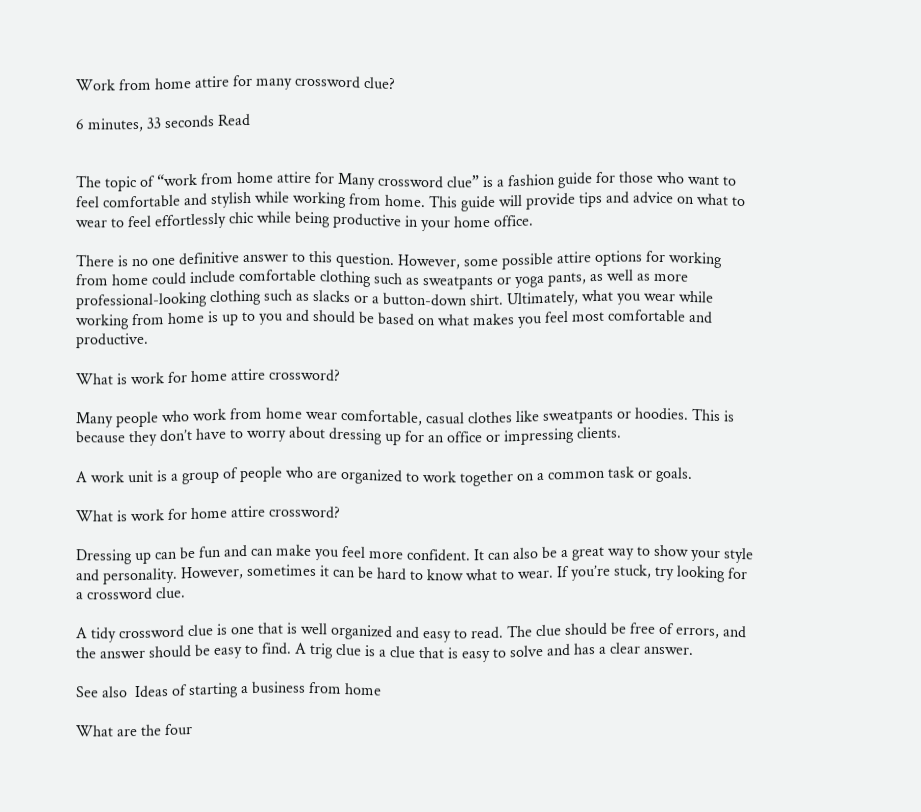Work from home attire for many crossword clue?

6 minutes, 33 seconds Read


The topic of “work from home attire for Many crossword clue” is a fashion guide for those who want to feel comfortable and stylish while working from home. This guide will provide tips and advice on what to wear to feel effortlessly chic while being productive in your home office.

There is no one definitive answer to this question. However, some possible attire options for working from home could include comfortable clothing such as sweatpants or yoga pants, as well as more professional-looking clothing such as slacks or a button-down shirt. Ultimately, what you wear while working from home is up to you and should be based on what makes you feel most comfortable and productive.

What is work for home attire crossword?

Many people who work from home wear comfortable, casual clothes like sweatpants or hoodies. This is because they don’t have to worry about dressing up for an office or impressing clients.

A work unit is a group of people who are organized to work together on a common task or goals.

What is work for home attire crossword?

Dressing up can be fun and can make you feel more confident. It can also be a great way to show your style and personality. However, sometimes it can be hard to know what to wear. If you’re stuck, try looking for a crossword clue.

A tidy crossword clue is one that is well organized and easy to read. The clue should be free of errors, and the answer should be easy to find. A trig clue is a clue that is easy to solve and has a clear answer.

See also  Ideas of starting a business from home

What are the four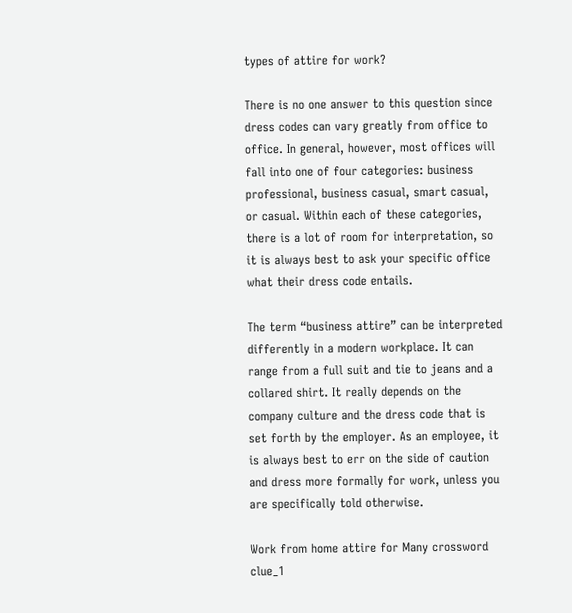types of attire for work?

There is no one answer to this question since dress codes can vary greatly from office to office. In general, however, most offices will fall into one of four categories: business professional, business casual, smart casual, or casual. Within each of these categories, there is a lot of room for interpretation, so it is always best to ask your specific office what their dress code entails.

The term “business attire” can be interpreted differently in a modern workplace. It can range from a full suit and tie to jeans and a collared shirt. It really depends on the company culture and the dress code that is set forth by the employer. As an employee, it is always best to err on the side of caution and dress more formally for work, unless you are specifically told otherwise.

Work from home attire for Many crossword clue_1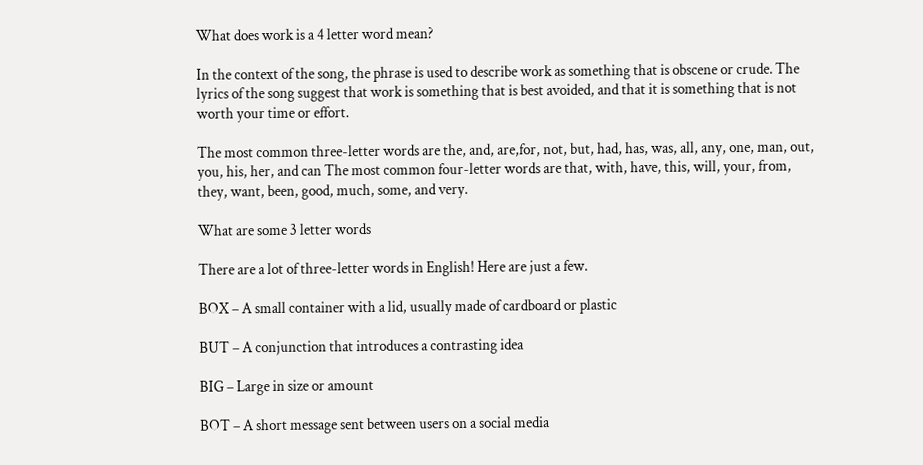What does work is a 4 letter word mean?

In the context of the song, the phrase is used to describe work as something that is obscene or crude. The lyrics of the song suggest that work is something that is best avoided, and that it is something that is not worth your time or effort.

The most common three-letter words are the, and, are,for, not, but, had, has, was, all, any, one, man, out, you, his, her, and can The most common four-letter words are that, with, have, this, will, your, from, they, want, been, good, much, some, and very.

What are some 3 letter words

There are a lot of three-letter words in English! Here are just a few.

BOX – A small container with a lid, usually made of cardboard or plastic

BUT – A conjunction that introduces a contrasting idea

BIG – Large in size or amount

BOT – A short message sent between users on a social media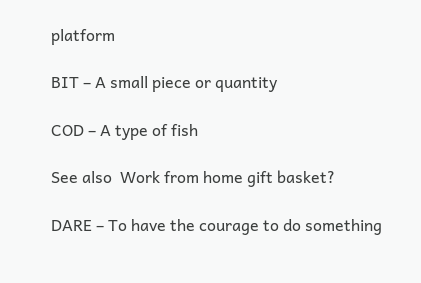platform

BIT – A small piece or quantity

COD – A type of fish

See also  Work from home gift basket?

DARE – To have the courage to do something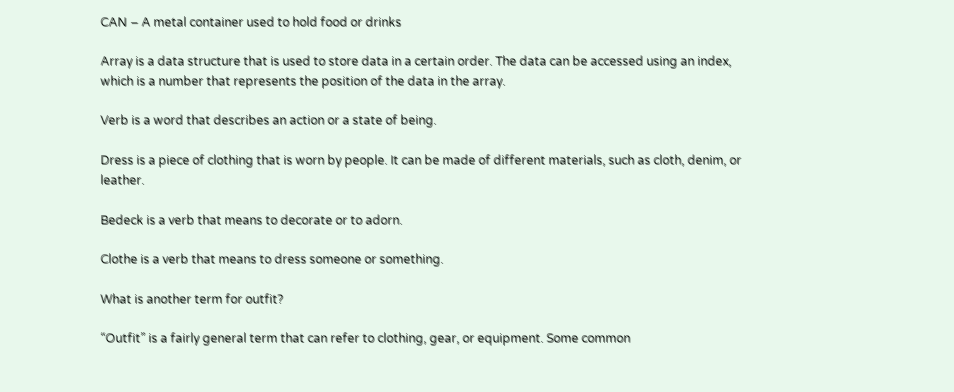CAN – A metal container used to hold food or drinks

Array is a data structure that is used to store data in a certain order. The data can be accessed using an index, which is a number that represents the position of the data in the array.

Verb is a word that describes an action or a state of being.

Dress is a piece of clothing that is worn by people. It can be made of different materials, such as cloth, denim, or leather.

Bedeck is a verb that means to decorate or to adorn.

Clothe is a verb that means to dress someone or something.

What is another term for outfit?

“Outfit” is a fairly general term that can refer to clothing, gear, or equipment. Some common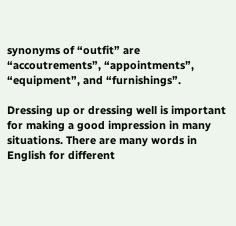synonyms of “outfit” are “accoutrements”, “appointments”, “equipment”, and “furnishings”.

Dressing up or dressing well is important for making a good impression in many situations. There are many words in English for different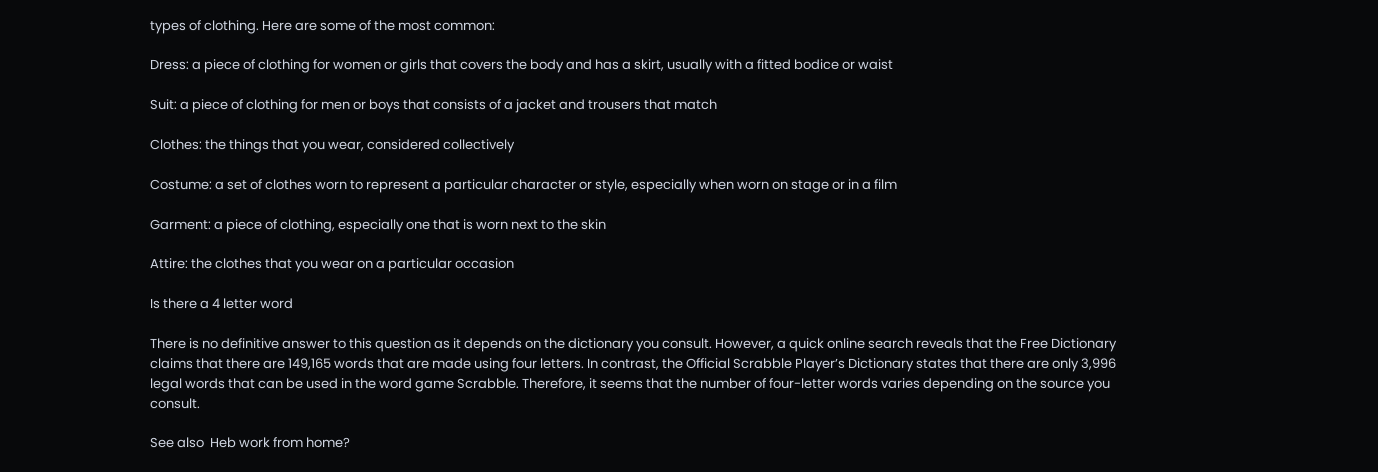types of clothing. Here are some of the most common:

Dress: a piece of clothing for women or girls that covers the body and has a skirt, usually with a fitted bodice or waist

Suit: a piece of clothing for men or boys that consists of a jacket and trousers that match

Clothes: the things that you wear, considered collectively

Costume: a set of clothes worn to represent a particular character or style, especially when worn on stage or in a film

Garment: a piece of clothing, especially one that is worn next to the skin

Attire: the clothes that you wear on a particular occasion

Is there a 4 letter word

There is no definitive answer to this question as it depends on the dictionary you consult. However, a quick online search reveals that the Free Dictionary claims that there are 149,165 words that are made using four letters. In contrast, the Official Scrabble Player’s Dictionary states that there are only 3,996 legal words that can be used in the word game Scrabble. Therefore, it seems that the number of four-letter words varies depending on the source you consult.

See also  Heb work from home?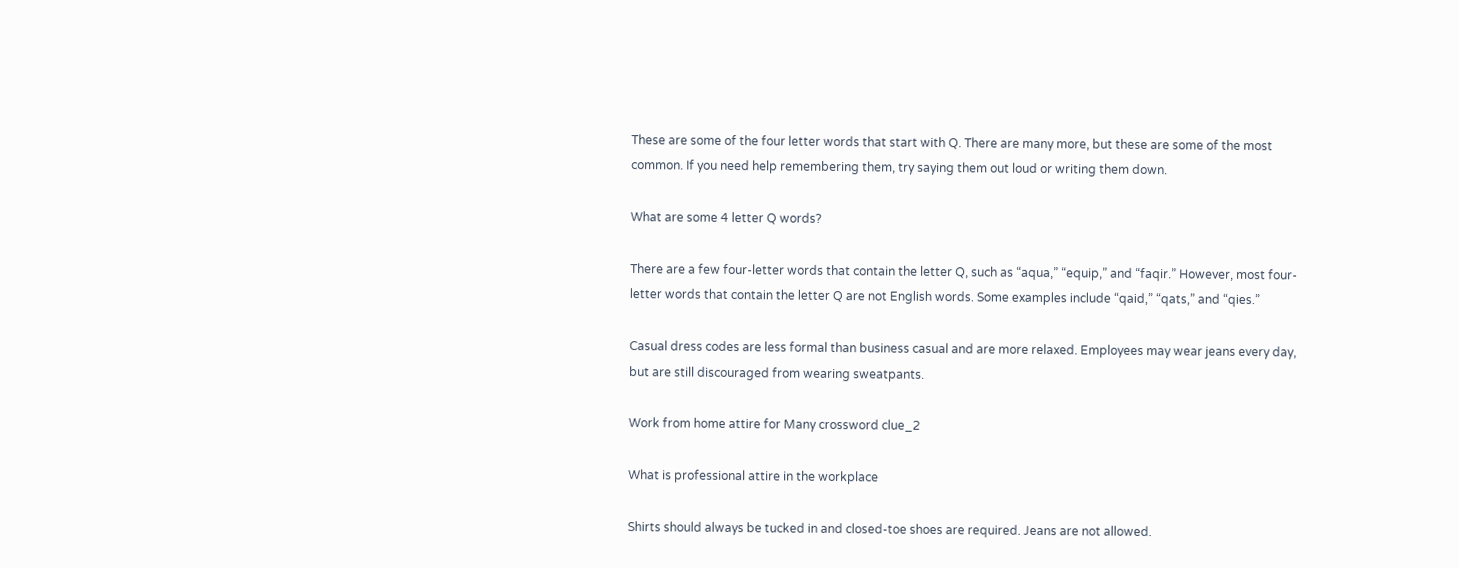These are some of the four letter words that start with Q. There are many more, but these are some of the most common. If you need help remembering them, try saying them out loud or writing them down.

What are some 4 letter Q words?

There are a few four-letter words that contain the letter Q, such as “aqua,” “equip,” and “faqir.” However, most four-letter words that contain the letter Q are not English words. Some examples include “qaid,” “qats,” and “qies.”

Casual dress codes are less formal than business casual and are more relaxed. Employees may wear jeans every day, but are still discouraged from wearing sweatpants.

Work from home attire for Many crossword clue_2

What is professional attire in the workplace

Shirts should always be tucked in and closed-toe shoes are required. Jeans are not allowed.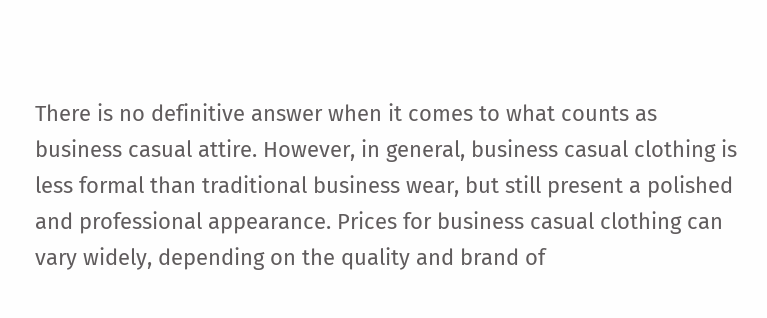There is no definitive answer when it comes to what counts as business casual attire. However, in general, business casual clothing is less formal than traditional business wear, but still present a polished and professional appearance. Prices for business casual clothing can vary widely, depending on the quality and brand of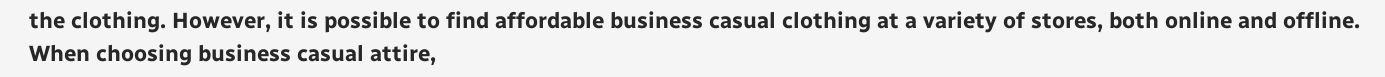the clothing. However, it is possible to find affordable business casual clothing at a variety of stores, both online and offline. When choosing business casual attire,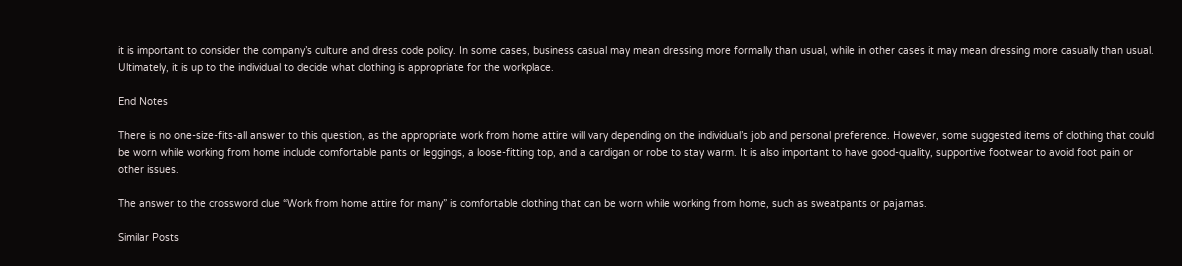it is important to consider the company’s culture and dress code policy. In some cases, business casual may mean dressing more formally than usual, while in other cases it may mean dressing more casually than usual. Ultimately, it is up to the individual to decide what clothing is appropriate for the workplace.

End Notes

There is no one-size-fits-all answer to this question, as the appropriate work from home attire will vary depending on the individual’s job and personal preference. However, some suggested items of clothing that could be worn while working from home include comfortable pants or leggings, a loose-fitting top, and a cardigan or robe to stay warm. It is also important to have good-quality, supportive footwear to avoid foot pain or other issues.

The answer to the crossword clue “Work from home attire for many” is comfortable clothing that can be worn while working from home, such as sweatpants or pajamas.

Similar Posts